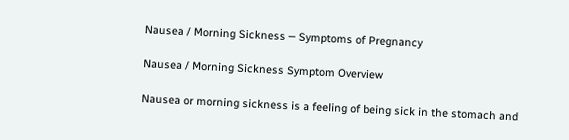Nausea / Morning Sickness ─ Symptoms of Pregnancy

Nausea / Morning Sickness Symptom Overview

Nausea or morning sickness is a feeling of being sick in the stomach and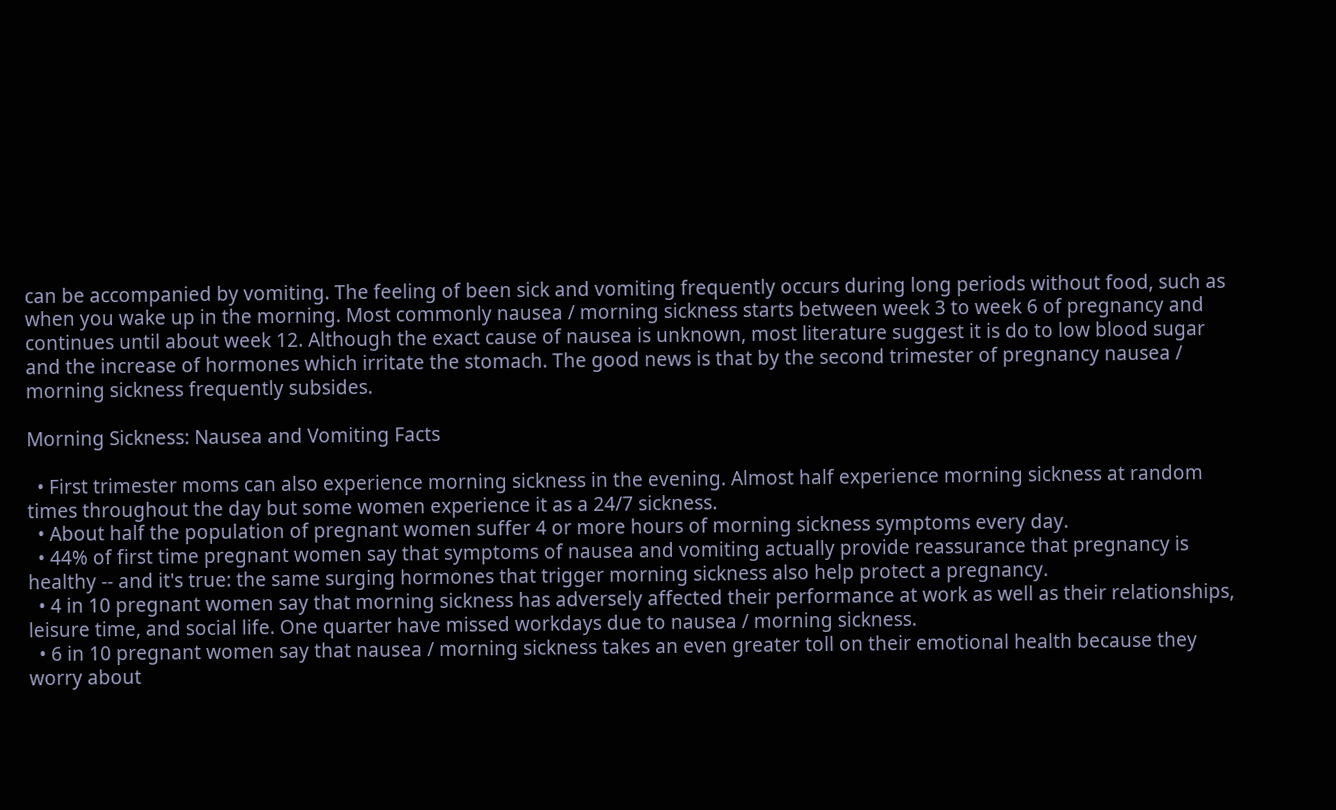can be accompanied by vomiting. The feeling of been sick and vomiting frequently occurs during long periods without food, such as when you wake up in the morning. Most commonly nausea / morning sickness starts between week 3 to week 6 of pregnancy and continues until about week 12. Although the exact cause of nausea is unknown, most literature suggest it is do to low blood sugar and the increase of hormones which irritate the stomach. The good news is that by the second trimester of pregnancy nausea / morning sickness frequently subsides.

Morning Sickness: Nausea and Vomiting Facts

  • First trimester moms can also experience morning sickness in the evening. Almost half experience morning sickness at random times throughout the day but some women experience it as a 24/7 sickness.
  • About half the population of pregnant women suffer 4 or more hours of morning sickness symptoms every day.
  • 44% of first time pregnant women say that symptoms of nausea and vomiting actually provide reassurance that pregnancy is healthy -- and it's true: the same surging hormones that trigger morning sickness also help protect a pregnancy.
  • 4 in 10 pregnant women say that morning sickness has adversely affected their performance at work as well as their relationships, leisure time, and social life. One quarter have missed workdays due to nausea / morning sickness.
  • 6 in 10 pregnant women say that nausea / morning sickness takes an even greater toll on their emotional health because they worry about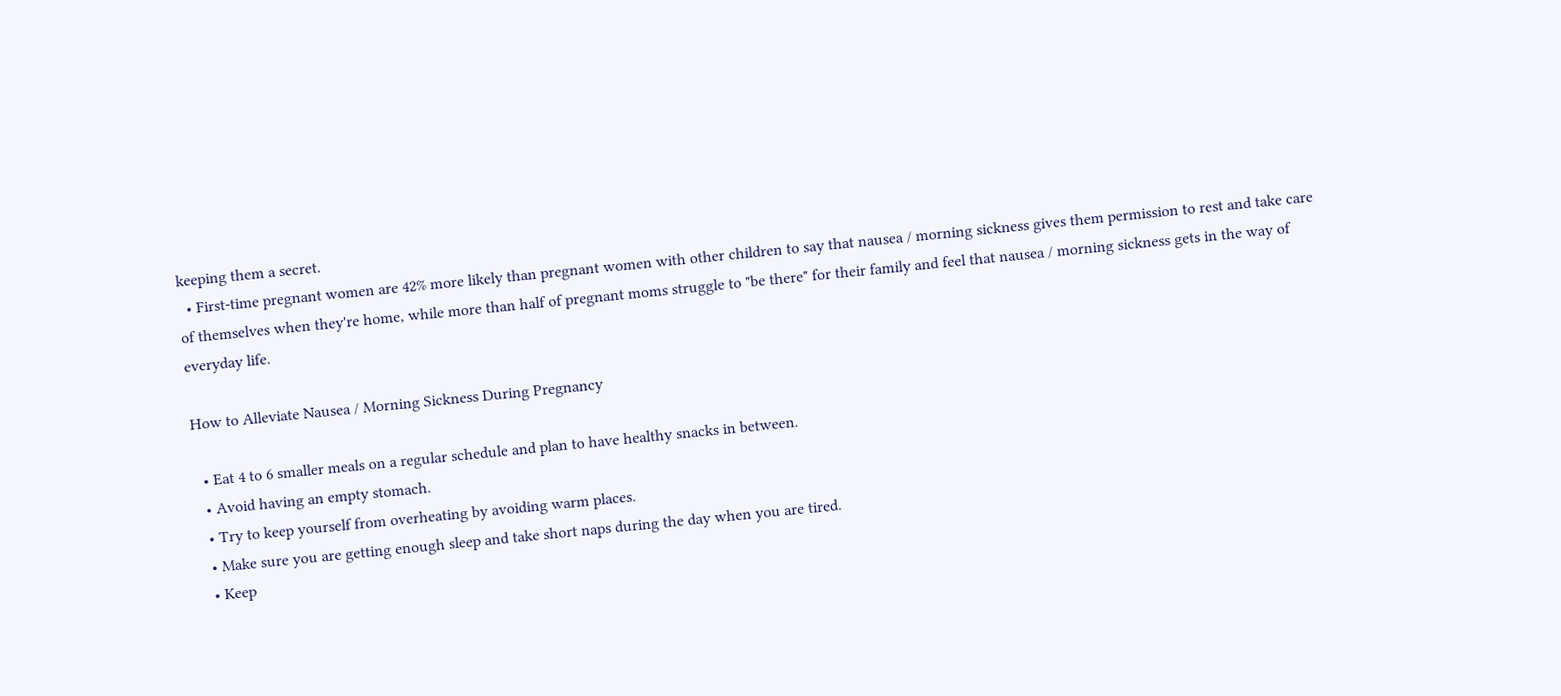keeping them a secret.
  • First-time pregnant women are 42% more likely than pregnant women with other children to say that nausea / morning sickness gives them permission to rest and take care of themselves when they're home, while more than half of pregnant moms struggle to "be there" for their family and feel that nausea / morning sickness gets in the way of everyday life.

How to Alleviate Nausea / Morning Sickness During Pregnancy

  • Eat 4 to 6 smaller meals on a regular schedule and plan to have healthy snacks in between.
  • Avoid having an empty stomach.
  • Try to keep yourself from overheating by avoiding warm places.
  • Make sure you are getting enough sleep and take short naps during the day when you are tired.
  • Keep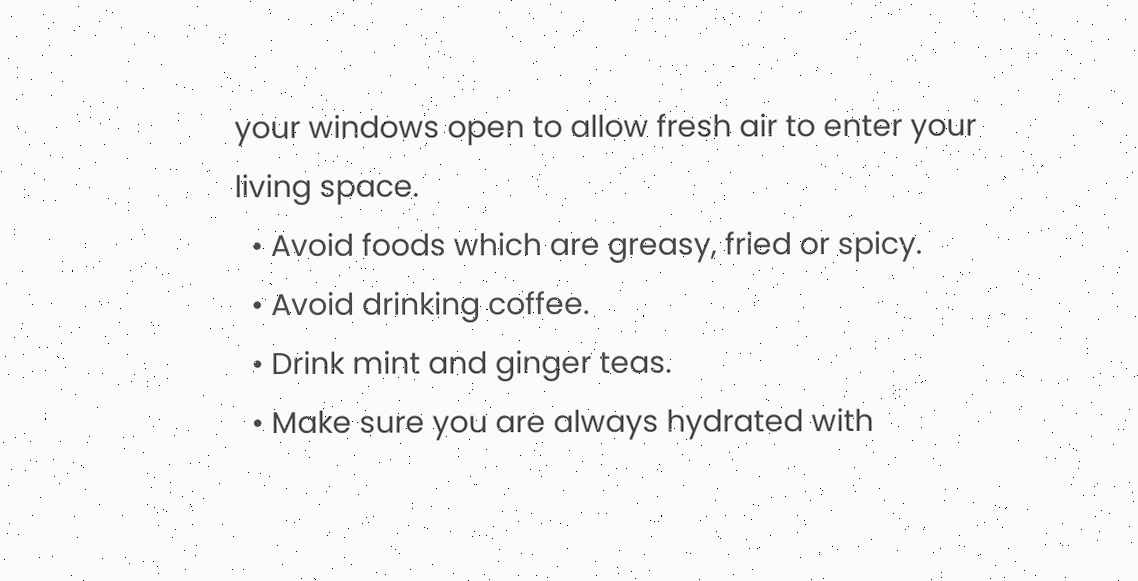your windows open to allow fresh air to enter your living space.
  • Avoid foods which are greasy, fried or spicy.
  • Avoid drinking coffee.
  • Drink mint and ginger teas.
  • Make sure you are always hydrated with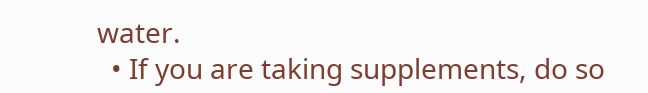water.
  • If you are taking supplements, do so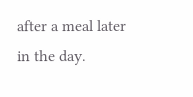after a meal later in the day.